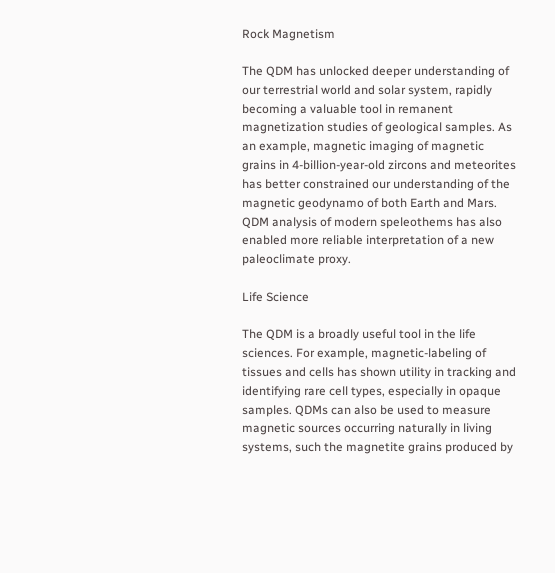Rock Magnetism

The QDM has unlocked deeper understanding of our terrestrial world and solar system, rapidly becoming a valuable tool in remanent magnetization studies of geological samples. As an example, magnetic imaging of magnetic grains in 4-billion-year-old zircons and meteorites has better constrained our understanding of the magnetic geodynamo of both Earth and Mars. QDM analysis of modern speleothems has also enabled more reliable interpretation of a new paleoclimate proxy.

Life Science

The QDM is a broadly useful tool in the life sciences. For example, magnetic-labeling of tissues and cells has shown utility in tracking and identifying rare cell types, especially in opaque samples. QDMs can also be used to measure magnetic sources occurring naturally in living systems, such the magnetite grains produced by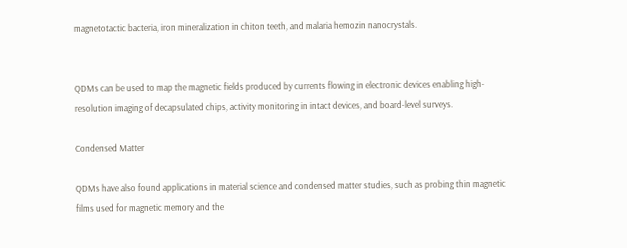magnetotactic bacteria, iron mineralization in chiton teeth, and malaria hemozin nanocrystals.


QDMs can be used to map the magnetic fields produced by currents flowing in electronic devices enabling high-resolution imaging of decapsulated chips, activity monitoring in intact devices, and board-level surveys.

Condensed Matter

QDMs have also found applications in material science and condensed matter studies, such as probing thin magnetic films used for magnetic memory and the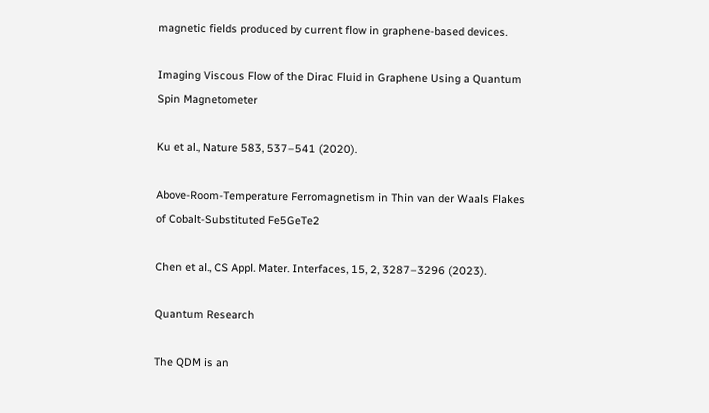magnetic fields produced by current flow in graphene-based devices.

Imaging Viscous Flow of the Dirac Fluid in Graphene Using a Quantum Spin Magnetometer

Ku et al., Nature 583, 537–541 (2020).

Above-Room-Temperature Ferromagnetism in Thin van der Waals Flakes of Cobalt-Substituted Fe5GeTe2

Chen et al., CS Appl. Mater. Interfaces, 15, 2, 3287–3296 (2023).

Quantum Research

The QDM is an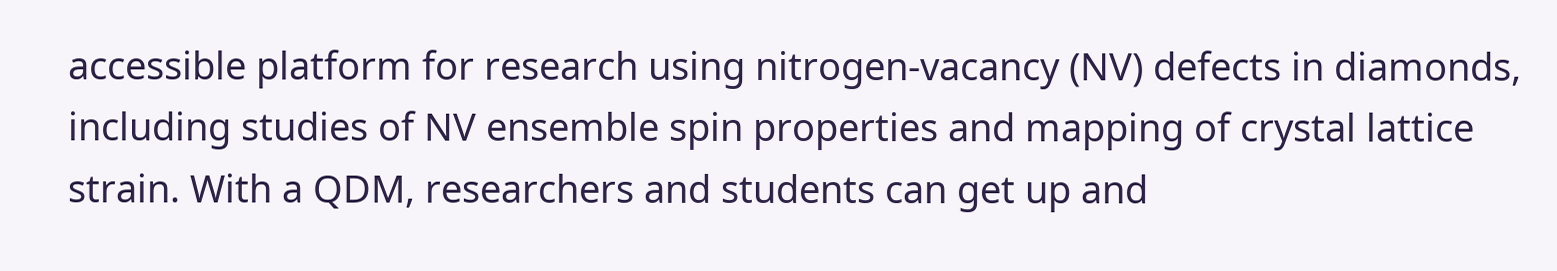accessible platform for research using nitrogen-vacancy (NV) defects in diamonds, including studies of NV ensemble spin properties and mapping of crystal lattice strain. With a QDM, researchers and students can get up and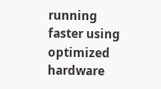running faster using optimized hardware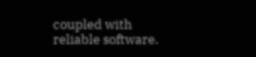coupled with reliable software.